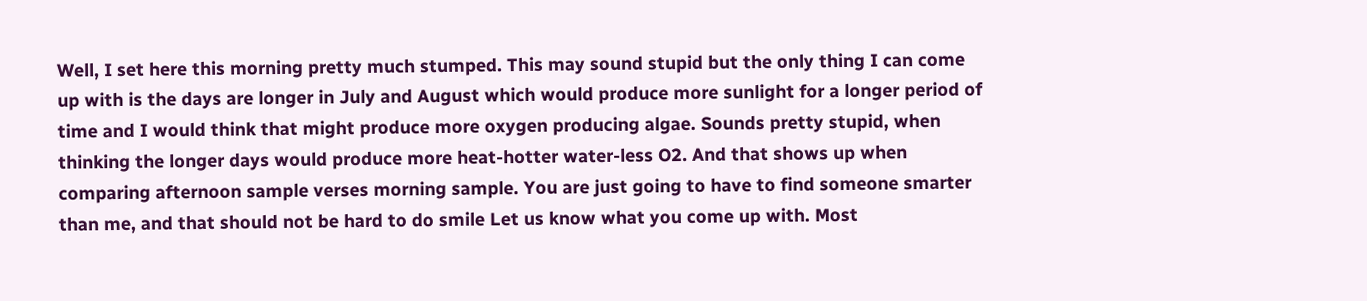Well, I set here this morning pretty much stumped. This may sound stupid but the only thing I can come up with is the days are longer in July and August which would produce more sunlight for a longer period of time and I would think that might produce more oxygen producing algae. Sounds pretty stupid, when thinking the longer days would produce more heat-hotter water-less O2. And that shows up when comparing afternoon sample verses morning sample. You are just going to have to find someone smarter than me, and that should not be hard to do smile Let us know what you come up with. Most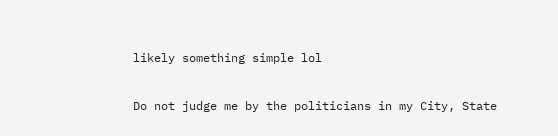likely something simple lol

Do not judge me by the politicians in my City, State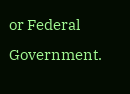or Federal Government.